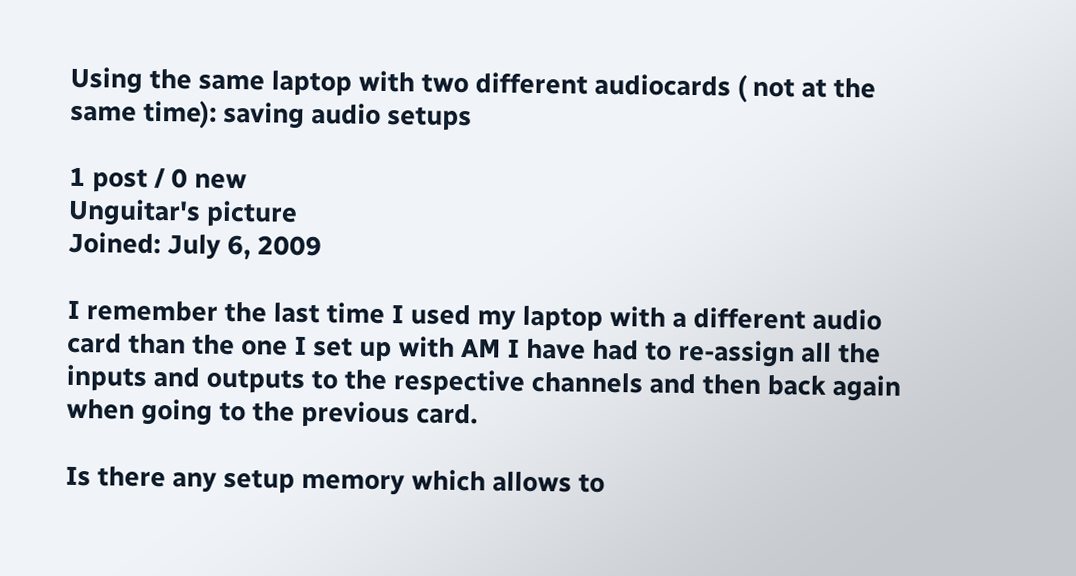Using the same laptop with two different audiocards ( not at the same time): saving audio setups

1 post / 0 new
Unguitar's picture
Joined: July 6, 2009

I remember the last time I used my laptop with a different audio card than the one I set up with AM I have had to re-assign all the inputs and outputs to the respective channels and then back again when going to the previous card.

Is there any setup memory which allows to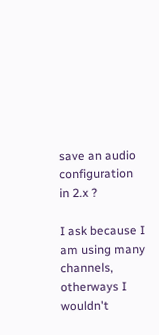save an audio configuration in 2.x ?

I ask because I am using many channels, otherways I wouldn't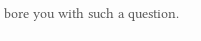bore you with such a question.